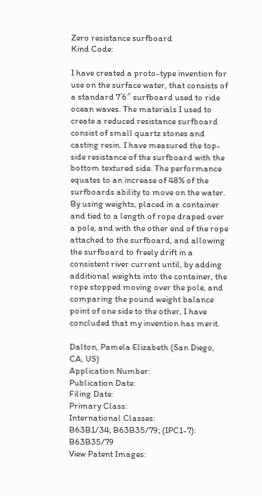Zero resistance surfboard
Kind Code:

I have created a proto-type invention for use on the surface water, that consists of a standard 7′6″ surfboard used to ride ocean waves. The materials I used to create a reduced resistance surfboard consist of small quartz stones and casting resin. I have measured the top-side resistance of the surfboard with the bottom textured side. The performance equates to an increase of 48% of the surfboards ability to move on the water. By using weights, placed in a container and tied to a length of rope draped over a pole, and with the other end of the rope attached to the surfboard, and allowing the surfboard to freely drift in a consistent river current until, by adding additional weights into the container, the rope stopped moving over the pole, and comparing the pound weight balance point of one side to the other, I have concluded that my invention has merit.

Dalton, Pamela Elizabeth (San Diego, CA, US)
Application Number:
Publication Date:
Filing Date:
Primary Class:
International Classes:
B63B1/34; B63B35/79; (IPC1-7): B63B35/79
View Patent Images: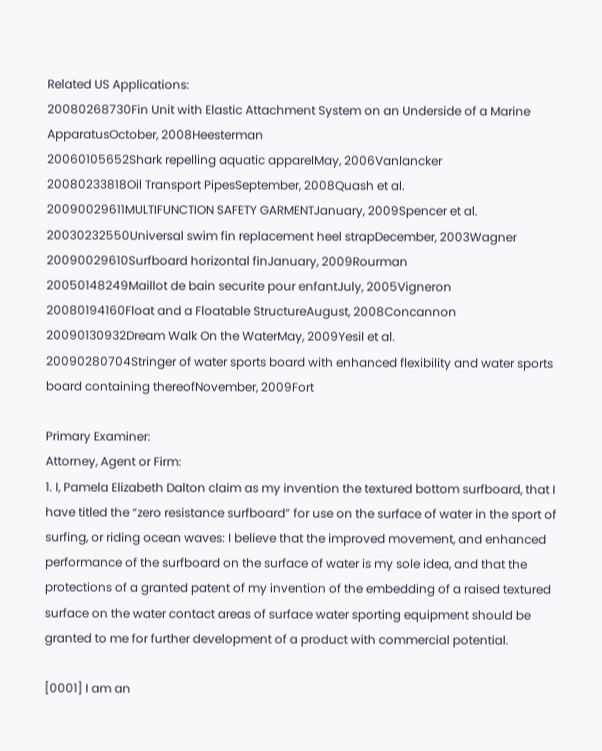Related US Applications:
20080268730Fin Unit with Elastic Attachment System on an Underside of a Marine ApparatusOctober, 2008Heesterman
20060105652Shark repelling aquatic apparelMay, 2006Vanlancker
20080233818Oil Transport PipesSeptember, 2008Quash et al.
20090029611MULTIFUNCTION SAFETY GARMENTJanuary, 2009Spencer et al.
20030232550Universal swim fin replacement heel strapDecember, 2003Wagner
20090029610Surfboard horizontal finJanuary, 2009Rourman
20050148249Maillot de bain securite pour enfantJuly, 2005Vigneron
20080194160Float and a Floatable StructureAugust, 2008Concannon
20090130932Dream Walk On the WaterMay, 2009Yesil et al.
20090280704Stringer of water sports board with enhanced flexibility and water sports board containing thereofNovember, 2009Fort

Primary Examiner:
Attorney, Agent or Firm:
1. I, Pamela Elizabeth Dalton claim as my invention the textured bottom surfboard, that I have titled the “zero resistance surfboard” for use on the surface of water in the sport of surfing, or riding ocean waves: I believe that the improved movement, and enhanced performance of the surfboard on the surface of water is my sole idea, and that the protections of a granted patent of my invention of the embedding of a raised textured surface on the water contact areas of surface water sporting equipment should be granted to me for further development of a product with commercial potential.

[0001] I am an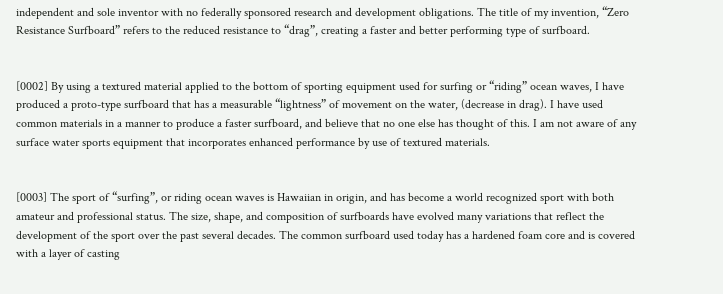independent and sole inventor with no federally sponsored research and development obligations. The title of my invention, “Zero Resistance Surfboard” refers to the reduced resistance to “drag”, creating a faster and better performing type of surfboard.


[0002] By using a textured material applied to the bottom of sporting equipment used for surfing or “riding” ocean waves, I have produced a proto-type surfboard that has a measurable “lightness” of movement on the water, (decrease in drag). I have used common materials in a manner to produce a faster surfboard, and believe that no one else has thought of this. I am not aware of any surface water sports equipment that incorporates enhanced performance by use of textured materials.


[0003] The sport of “surfing”, or riding ocean waves is Hawaiian in origin, and has become a world recognized sport with both amateur and professional status. The size, shape, and composition of surfboards have evolved many variations that reflect the development of the sport over the past several decades. The common surfboard used today has a hardened foam core and is covered with a layer of casting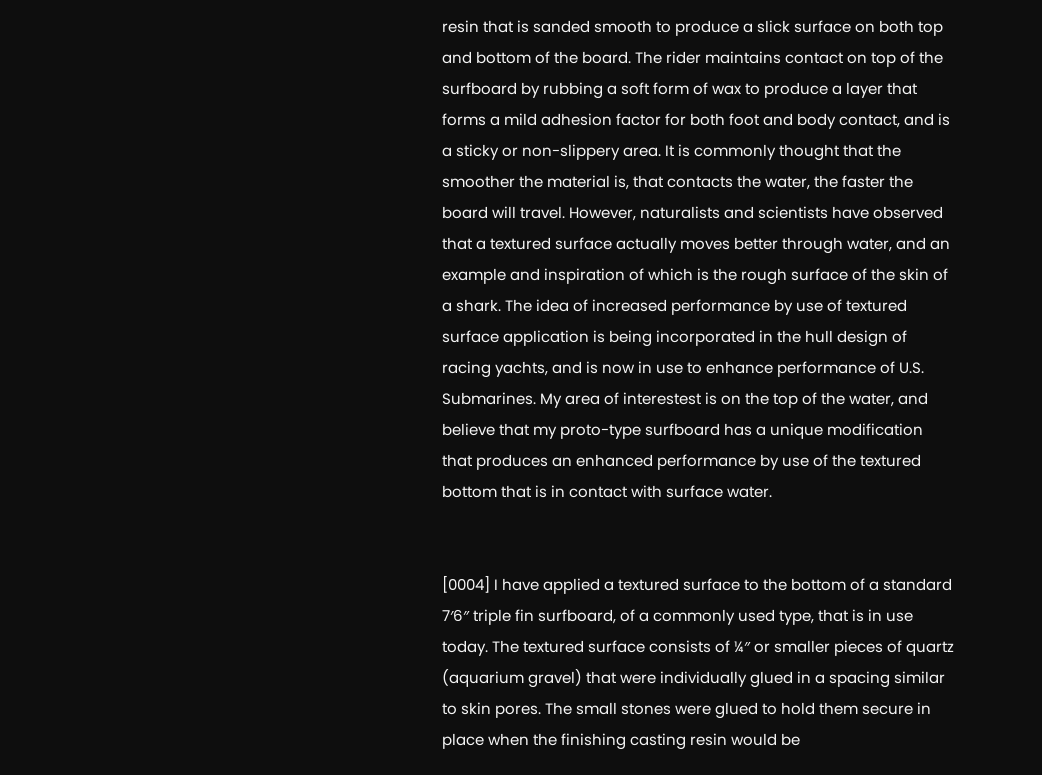resin that is sanded smooth to produce a slick surface on both top and bottom of the board. The rider maintains contact on top of the surfboard by rubbing a soft form of wax to produce a layer that forms a mild adhesion factor for both foot and body contact, and is a sticky or non-slippery area. It is commonly thought that the smoother the material is, that contacts the water, the faster the board will travel. However, naturalists and scientists have observed that a textured surface actually moves better through water, and an example and inspiration of which is the rough surface of the skin of a shark. The idea of increased performance by use of textured surface application is being incorporated in the hull design of racing yachts, and is now in use to enhance performance of U.S. Submarines. My area of interestest is on the top of the water, and believe that my proto-type surfboard has a unique modification that produces an enhanced performance by use of the textured bottom that is in contact with surface water.


[0004] I have applied a textured surface to the bottom of a standard 7′6″ triple fin surfboard, of a commonly used type, that is in use today. The textured surface consists of ¼″ or smaller pieces of quartz (aquarium gravel) that were individually glued in a spacing similar to skin pores. The small stones were glued to hold them secure in place when the finishing casting resin would be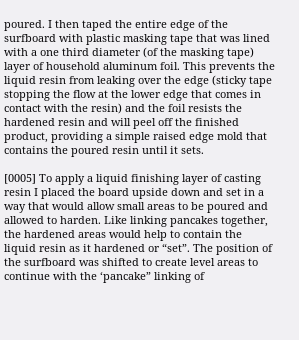poured. I then taped the entire edge of the surfboard with plastic masking tape that was lined with a one third diameter (of the masking tape) layer of household aluminum foil. This prevents the liquid resin from leaking over the edge (sticky tape stopping the flow at the lower edge that comes in contact with the resin) and the foil resists the hardened resin and will peel off the finished product, providing a simple raised edge mold that contains the poured resin until it sets.

[0005] To apply a liquid finishing layer of casting resin I placed the board upside down and set in a way that would allow small areas to be poured and allowed to harden. Like linking pancakes together, the hardened areas would help to contain the liquid resin as it hardened or “set”. The position of the surfboard was shifted to create level areas to continue with the ‘pancake” linking of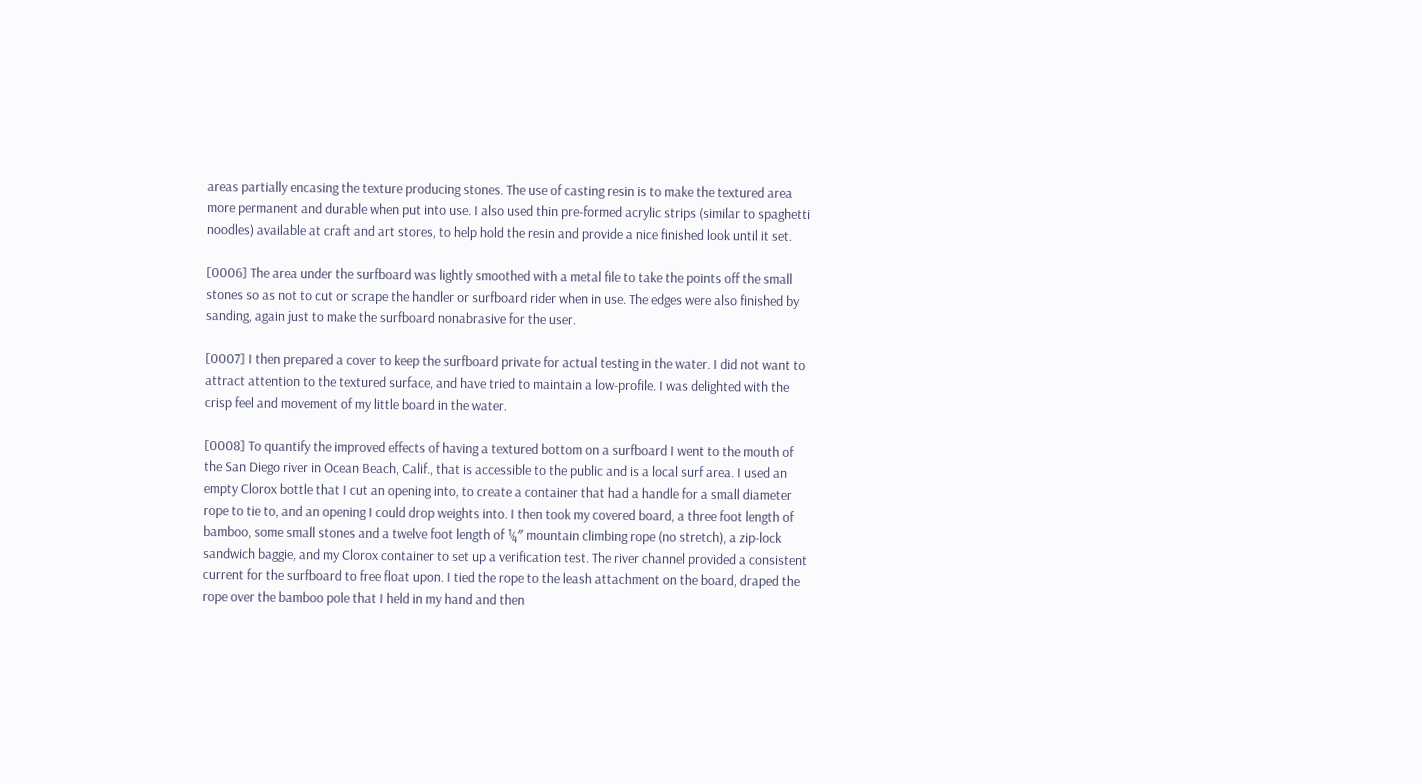areas partially encasing the texture producing stones. The use of casting resin is to make the textured area more permanent and durable when put into use. I also used thin pre-formed acrylic strips (similar to spaghetti noodles) available at craft and art stores, to help hold the resin and provide a nice finished look until it set.

[0006] The area under the surfboard was lightly smoothed with a metal file to take the points off the small stones so as not to cut or scrape the handler or surfboard rider when in use. The edges were also finished by sanding, again just to make the surfboard nonabrasive for the user.

[0007] I then prepared a cover to keep the surfboard private for actual testing in the water. I did not want to attract attention to the textured surface, and have tried to maintain a low-profile. I was delighted with the crisp feel and movement of my little board in the water.

[0008] To quantify the improved effects of having a textured bottom on a surfboard I went to the mouth of the San Diego river in Ocean Beach, Calif., that is accessible to the public and is a local surf area. I used an empty Clorox bottle that I cut an opening into, to create a container that had a handle for a small diameter rope to tie to, and an opening I could drop weights into. I then took my covered board, a three foot length of bamboo, some small stones and a twelve foot length of ¼″ mountain climbing rope (no stretch), a zip-lock sandwich baggie, and my Clorox container to set up a verification test. The river channel provided a consistent current for the surfboard to free float upon. I tied the rope to the leash attachment on the board, draped the rope over the bamboo pole that I held in my hand and then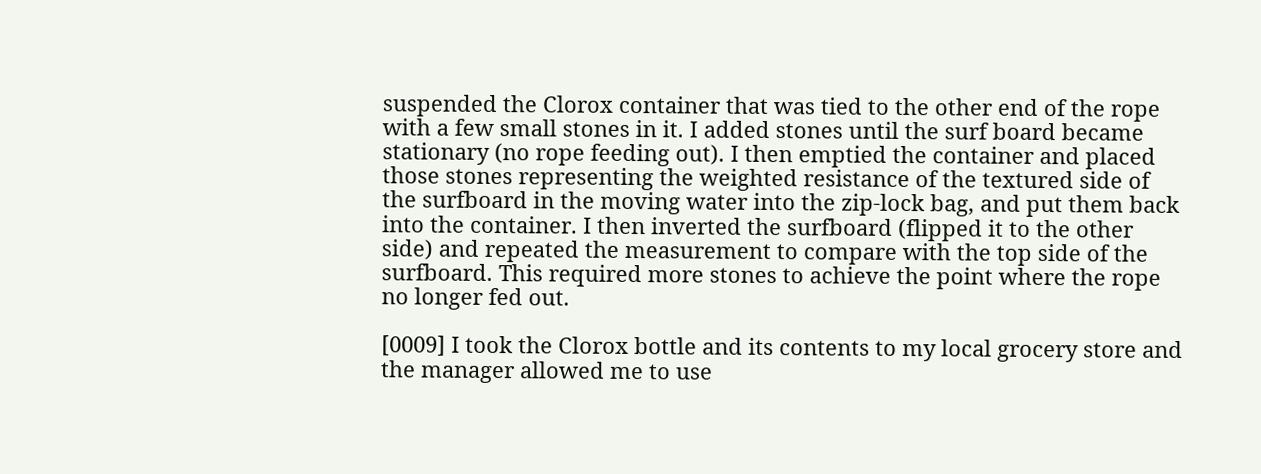suspended the Clorox container that was tied to the other end of the rope with a few small stones in it. I added stones until the surf board became stationary (no rope feeding out). I then emptied the container and placed those stones representing the weighted resistance of the textured side of the surfboard in the moving water into the zip-lock bag, and put them back into the container. I then inverted the surfboard (flipped it to the other side) and repeated the measurement to compare with the top side of the surfboard. This required more stones to achieve the point where the rope no longer fed out.

[0009] I took the Clorox bottle and its contents to my local grocery store and the manager allowed me to use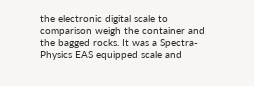the electronic digital scale to comparison weigh the container and the bagged rocks. It was a Spectra-Physics EAS equipped scale and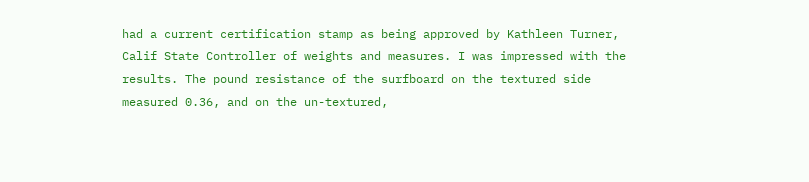had a current certification stamp as being approved by Kathleen Turner, Calif State Controller of weights and measures. I was impressed with the results. The pound resistance of the surfboard on the textured side measured 0.36, and on the un-textured,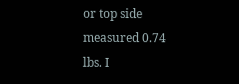or top side measured 0.74 lbs. I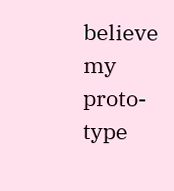believe my proto-type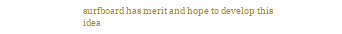surfboard has merit and hope to develop this idea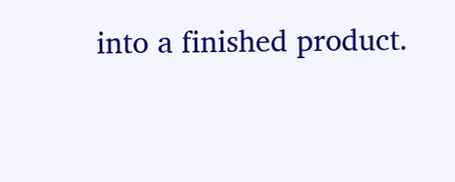into a finished product.